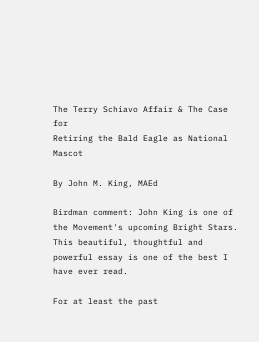The Terry Schiavo Affair & The Case for
Retiring the Bald Eagle as National Mascot

By John M. King, MAEd

Birdman comment: John King is one of the Movement's upcoming Bright Stars. This beautiful, thoughtful and powerful essay is one of the best I have ever read.

For at least the past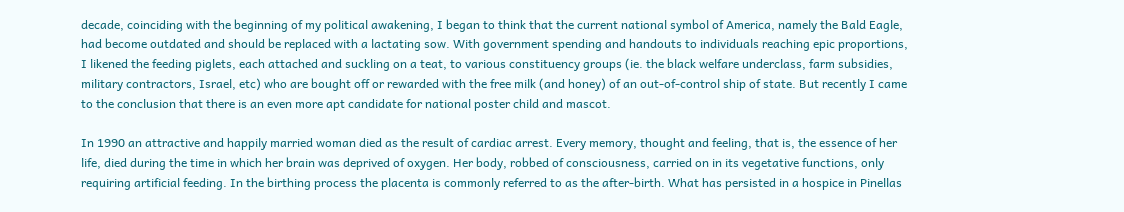decade, coinciding with the beginning of my political awakening, I began to think that the current national symbol of America, namely the Bald Eagle, had become outdated and should be replaced with a lactating sow. With government spending and handouts to individuals reaching epic proportions, I likened the feeding piglets, each attached and suckling on a teat, to various constituency groups (ie. the black welfare underclass, farm subsidies, military contractors, Israel, etc) who are bought off or rewarded with the free milk (and honey) of an out-of-control ship of state. But recently I came to the conclusion that there is an even more apt candidate for national poster child and mascot.

In 1990 an attractive and happily married woman died as the result of cardiac arrest. Every memory, thought and feeling, that is, the essence of her life, died during the time in which her brain was deprived of oxygen. Her body, robbed of consciousness, carried on in its vegetative functions, only requiring artificial feeding. In the birthing process the placenta is commonly referred to as the after-birth. What has persisted in a hospice in Pinellas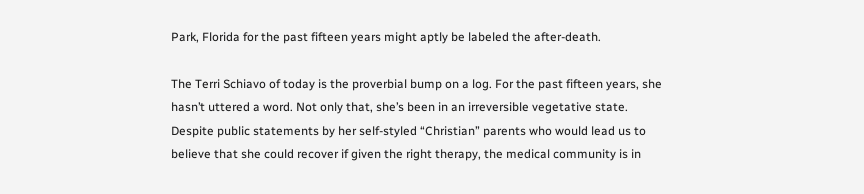Park, Florida for the past fifteen years might aptly be labeled the after-death.

The Terri Schiavo of today is the proverbial bump on a log. For the past fifteen years, she hasn’t uttered a word. Not only that, she’s been in an irreversible vegetative state. Despite public statements by her self-styled “Christian” parents who would lead us to believe that she could recover if given the right therapy, the medical community is in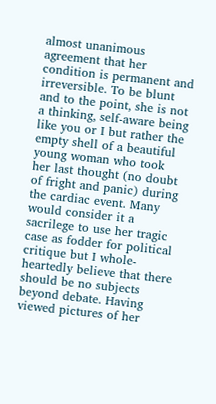almost unanimous agreement that her condition is permanent and irreversible. To be blunt and to the point, she is not a thinking, self-aware being like you or I but rather the empty shell of a beautiful young woman who took her last thought (no doubt of fright and panic) during the cardiac event. Many would consider it a sacrilege to use her tragic case as fodder for political critique but I whole-heartedly believe that there should be no subjects beyond debate. Having viewed pictures of her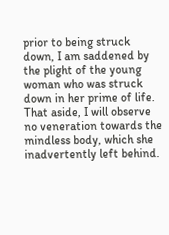prior to being struck down, I am saddened by the plight of the young woman who was struck down in her prime of life. That aside, I will observe no veneration towards the mindless body, which she inadvertently left behind.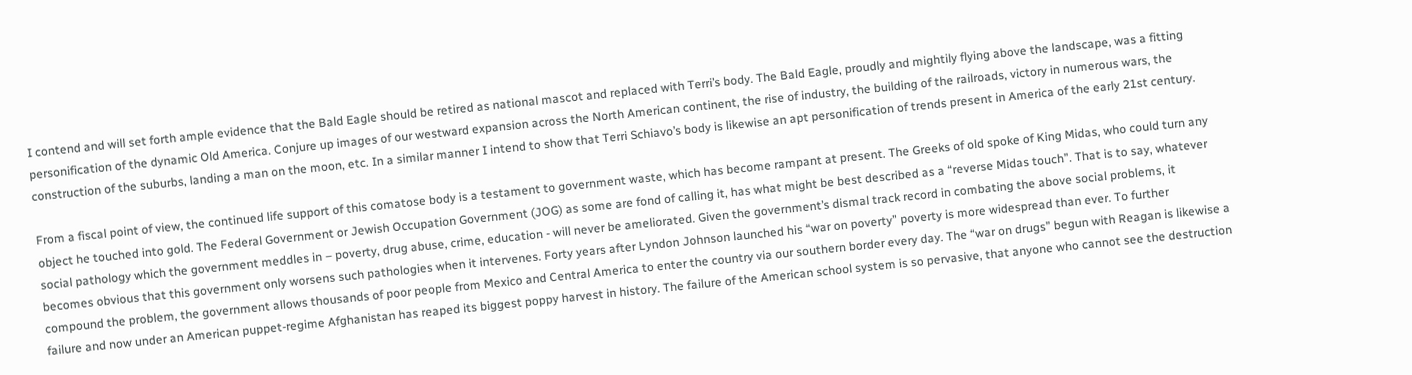I contend and will set forth ample evidence that the Bald Eagle should be retired as national mascot and replaced with Terri’s body. The Bald Eagle, proudly and mightily flying above the landscape, was a fitting personification of the dynamic Old America. Conjure up images of our westward expansion across the North American continent, the rise of industry, the building of the railroads, victory in numerous wars, the construction of the suburbs, landing a man on the moon, etc. In a similar manner I intend to show that Terri Schiavo’s body is likewise an apt personification of trends present in America of the early 21st century.

From a fiscal point of view, the continued life support of this comatose body is a testament to government waste, which has become rampant at present. The Greeks of old spoke of King Midas, who could turn any object he touched into gold. The Federal Government or Jewish Occupation Government (JOG) as some are fond of calling it, has what might be best described as a “reverse Midas touch”. That is to say, whatever social pathology which the government meddles in – poverty, drug abuse, crime, education - will never be ameliorated. Given the government’s dismal track record in combating the above social problems, it becomes obvious that this government only worsens such pathologies when it intervenes. Forty years after Lyndon Johnson launched his “war on poverty” poverty is more widespread than ever. To further compound the problem, the government allows thousands of poor people from Mexico and Central America to enter the country via our southern border every day. The “war on drugs” begun with Reagan is likewise a failure and now under an American puppet-regime Afghanistan has reaped its biggest poppy harvest in history. The failure of the American school system is so pervasive, that anyone who cannot see the destruction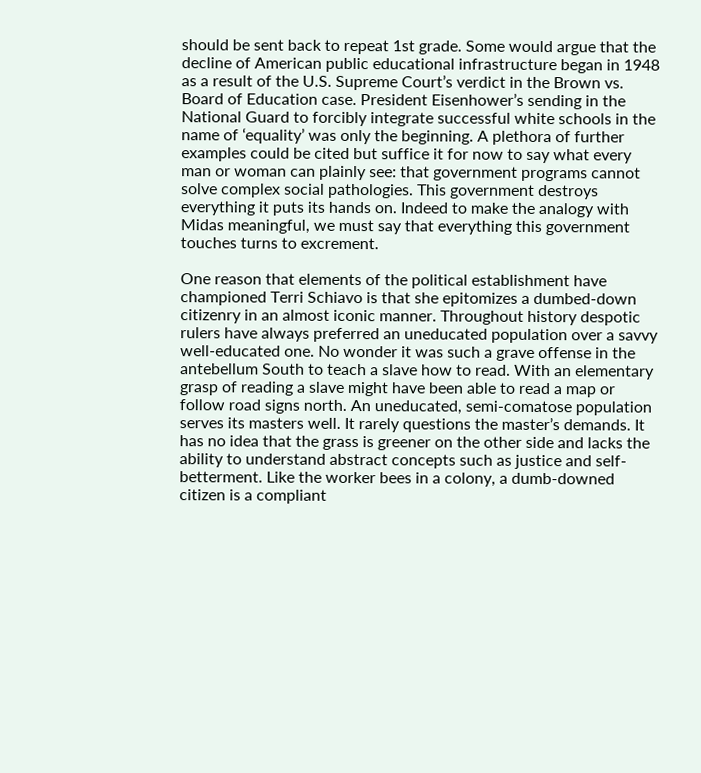should be sent back to repeat 1st grade. Some would argue that the decline of American public educational infrastructure began in 1948 as a result of the U.S. Supreme Court’s verdict in the Brown vs. Board of Education case. President Eisenhower’s sending in the National Guard to forcibly integrate successful white schools in the name of ‘equality’ was only the beginning. A plethora of further examples could be cited but suffice it for now to say what every man or woman can plainly see: that government programs cannot solve complex social pathologies. This government destroys everything it puts its hands on. Indeed to make the analogy with Midas meaningful, we must say that everything this government touches turns to excrement.

One reason that elements of the political establishment have championed Terri Schiavo is that she epitomizes a dumbed-down citizenry in an almost iconic manner. Throughout history despotic rulers have always preferred an uneducated population over a savvy well-educated one. No wonder it was such a grave offense in the antebellum South to teach a slave how to read. With an elementary grasp of reading a slave might have been able to read a map or follow road signs north. An uneducated, semi-comatose population serves its masters well. It rarely questions the master’s demands. It has no idea that the grass is greener on the other side and lacks the ability to understand abstract concepts such as justice and self-betterment. Like the worker bees in a colony, a dumb-downed citizen is a compliant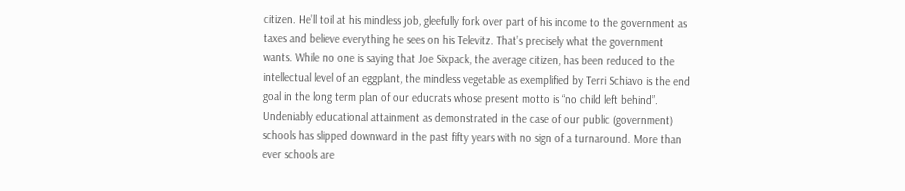citizen. He’ll toil at his mindless job, gleefully fork over part of his income to the government as taxes and believe everything he sees on his Televitz. That’s precisely what the government wants. While no one is saying that Joe Sixpack, the average citizen, has been reduced to the intellectual level of an eggplant, the mindless vegetable as exemplified by Terri Schiavo is the end goal in the long term plan of our educrats whose present motto is “no child left behind”. Undeniably educational attainment as demonstrated in the case of our public (government) schools has slipped downward in the past fifty years with no sign of a turnaround. More than ever schools are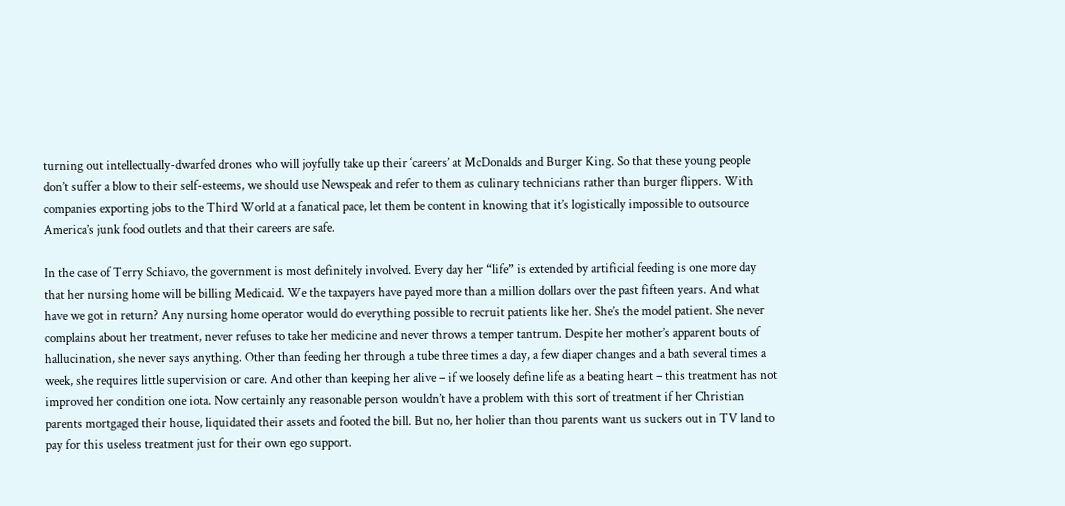turning out intellectually-dwarfed drones who will joyfully take up their ‘careers’ at McDonalds and Burger King. So that these young people don’t suffer a blow to their self-esteems, we should use Newspeak and refer to them as culinary technicians rather than burger flippers. With companies exporting jobs to the Third World at a fanatical pace, let them be content in knowing that it’s logistically impossible to outsource America’s junk food outlets and that their careers are safe.

In the case of Terry Schiavo, the government is most definitely involved. Every day her “life” is extended by artificial feeding is one more day that her nursing home will be billing Medicaid. We the taxpayers have payed more than a million dollars over the past fifteen years. And what have we got in return? Any nursing home operator would do everything possible to recruit patients like her. She’s the model patient. She never complains about her treatment, never refuses to take her medicine and never throws a temper tantrum. Despite her mother’s apparent bouts of hallucination, she never says anything. Other than feeding her through a tube three times a day, a few diaper changes and a bath several times a week, she requires little supervision or care. And other than keeping her alive – if we loosely define life as a beating heart – this treatment has not improved her condition one iota. Now certainly any reasonable person wouldn’t have a problem with this sort of treatment if her Christian parents mortgaged their house, liquidated their assets and footed the bill. But no, her holier than thou parents want us suckers out in TV land to pay for this useless treatment just for their own ego support.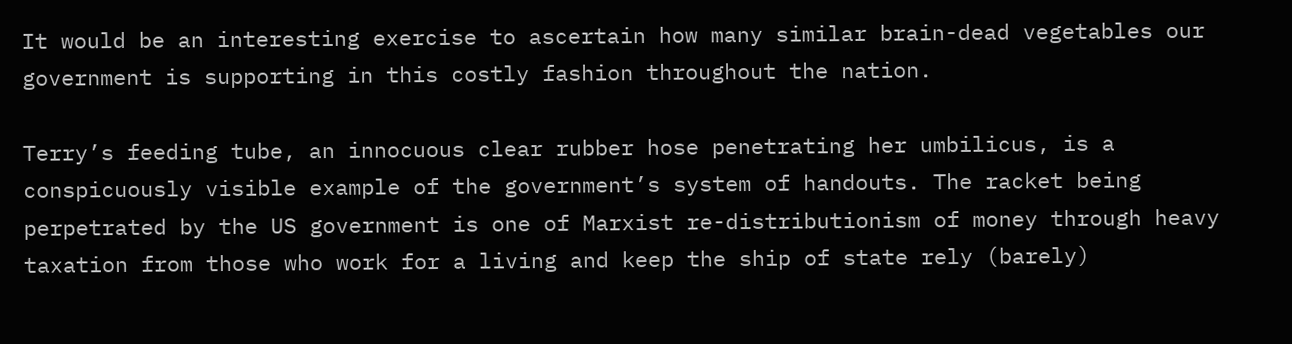It would be an interesting exercise to ascertain how many similar brain-dead vegetables our government is supporting in this costly fashion throughout the nation.

Terry’s feeding tube, an innocuous clear rubber hose penetrating her umbilicus, is a conspicuously visible example of the government’s system of handouts. The racket being perpetrated by the US government is one of Marxist re-distributionism of money through heavy taxation from those who work for a living and keep the ship of state rely (barely)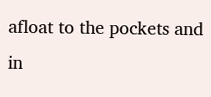afloat to the pockets and in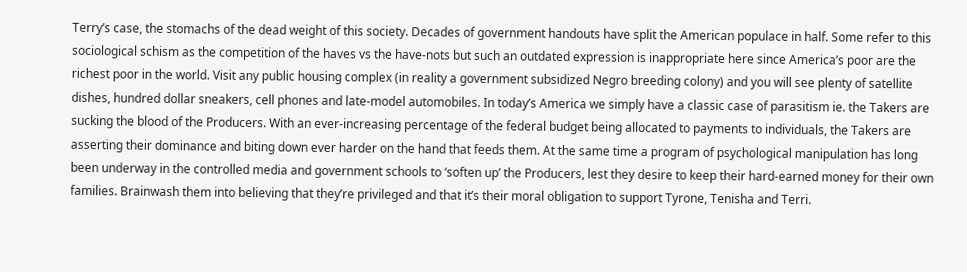Terry’s case, the stomachs of the dead weight of this society. Decades of government handouts have split the American populace in half. Some refer to this sociological schism as the competition of the haves vs the have-nots but such an outdated expression is inappropriate here since America’s poor are the richest poor in the world. Visit any public housing complex (in reality a government subsidized Negro breeding colony) and you will see plenty of satellite dishes, hundred dollar sneakers, cell phones and late-model automobiles. In today’s America we simply have a classic case of parasitism ie. the Takers are sucking the blood of the Producers. With an ever-increasing percentage of the federal budget being allocated to payments to individuals, the Takers are asserting their dominance and biting down ever harder on the hand that feeds them. At the same time a program of psychological manipulation has long been underway in the controlled media and government schools to ‘soften up’ the Producers, lest they desire to keep their hard-earned money for their own families. Brainwash them into believing that they’re privileged and that it’s their moral obligation to support Tyrone, Tenisha and Terri.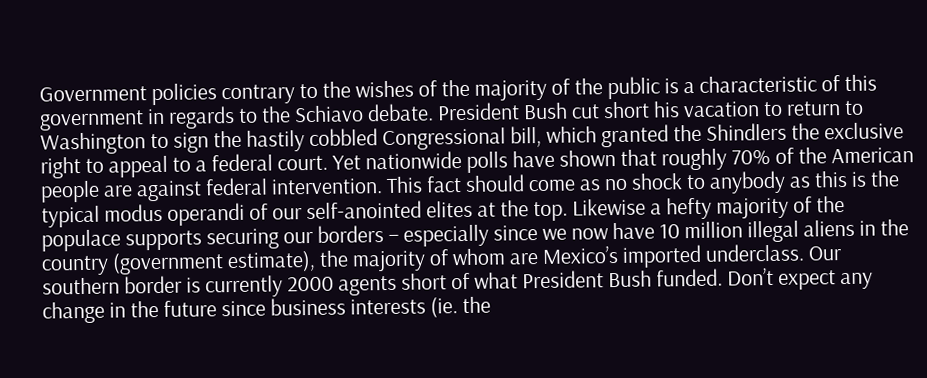Government policies contrary to the wishes of the majority of the public is a characteristic of this government in regards to the Schiavo debate. President Bush cut short his vacation to return to Washington to sign the hastily cobbled Congressional bill, which granted the Shindlers the exclusive right to appeal to a federal court. Yet nationwide polls have shown that roughly 70% of the American people are against federal intervention. This fact should come as no shock to anybody as this is the typical modus operandi of our self-anointed elites at the top. Likewise a hefty majority of the populace supports securing our borders – especially since we now have 10 million illegal aliens in the country (government estimate), the majority of whom are Mexico’s imported underclass. Our southern border is currently 2000 agents short of what President Bush funded. Don’t expect any change in the future since business interests (ie. the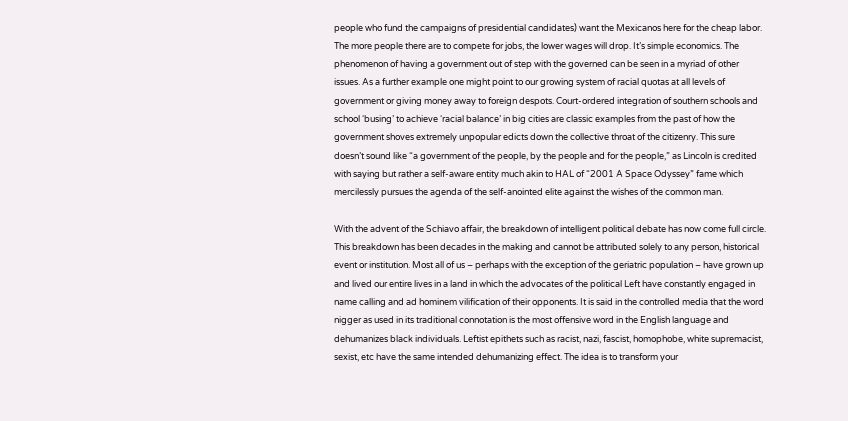people who fund the campaigns of presidential candidates) want the Mexicanos here for the cheap labor. The more people there are to compete for jobs, the lower wages will drop. It’s simple economics. The phenomenon of having a government out of step with the governed can be seen in a myriad of other issues. As a further example one might point to our growing system of racial quotas at all levels of government or giving money away to foreign despots. Court-ordered integration of southern schools and school ‘busing’ to achieve ‘racial balance’ in big cities are classic examples from the past of how the government shoves extremely unpopular edicts down the collective throat of the citizenry. This sure doesn’t sound like “a government of the people, by the people and for the people,” as Lincoln is credited with saying but rather a self-aware entity much akin to HAL of “2001 A Space Odyssey” fame which mercilessly pursues the agenda of the self-anointed elite against the wishes of the common man.

With the advent of the Schiavo affair, the breakdown of intelligent political debate has now come full circle. This breakdown has been decades in the making and cannot be attributed solely to any person, historical event or institution. Most all of us – perhaps with the exception of the geriatric population – have grown up and lived our entire lives in a land in which the advocates of the political Left have constantly engaged in name calling and ad hominem vilification of their opponents. It is said in the controlled media that the word nigger as used in its traditional connotation is the most offensive word in the English language and dehumanizes black individuals. Leftist epithets such as racist, nazi, fascist, homophobe, white supremacist, sexist, etc have the same intended dehumanizing effect. The idea is to transform your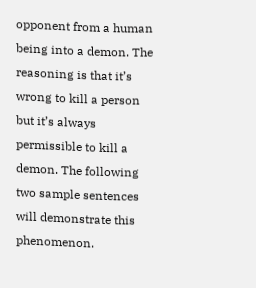opponent from a human being into a demon. The reasoning is that it’s wrong to kill a person but it’s always permissible to kill a demon. The following two sample sentences will demonstrate this phenomenon.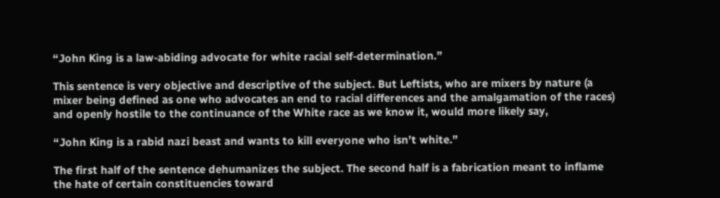“John King is a law-abiding advocate for white racial self-determination.”

This sentence is very objective and descriptive of the subject. But Leftists, who are mixers by nature (a mixer being defined as one who advocates an end to racial differences and the amalgamation of the races) and openly hostile to the continuance of the White race as we know it, would more likely say,

“John King is a rabid nazi beast and wants to kill everyone who isn’t white.”

The first half of the sentence dehumanizes the subject. The second half is a fabrication meant to inflame the hate of certain constituencies toward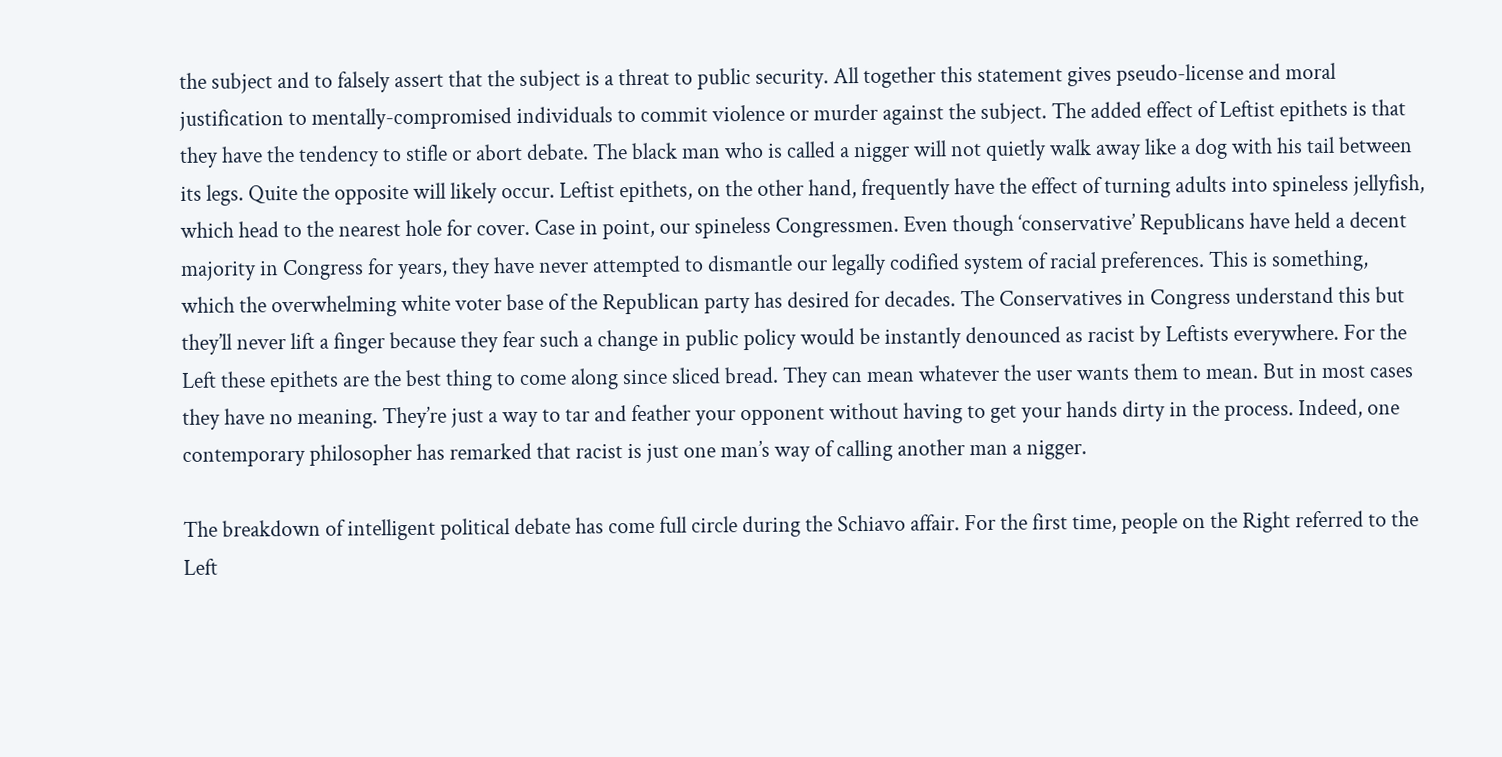the subject and to falsely assert that the subject is a threat to public security. All together this statement gives pseudo-license and moral justification to mentally-compromised individuals to commit violence or murder against the subject. The added effect of Leftist epithets is that they have the tendency to stifle or abort debate. The black man who is called a nigger will not quietly walk away like a dog with his tail between its legs. Quite the opposite will likely occur. Leftist epithets, on the other hand, frequently have the effect of turning adults into spineless jellyfish, which head to the nearest hole for cover. Case in point, our spineless Congressmen. Even though ‘conservative’ Republicans have held a decent majority in Congress for years, they have never attempted to dismantle our legally codified system of racial preferences. This is something, which the overwhelming white voter base of the Republican party has desired for decades. The Conservatives in Congress understand this but they’ll never lift a finger because they fear such a change in public policy would be instantly denounced as racist by Leftists everywhere. For the Left these epithets are the best thing to come along since sliced bread. They can mean whatever the user wants them to mean. But in most cases they have no meaning. They’re just a way to tar and feather your opponent without having to get your hands dirty in the process. Indeed, one contemporary philosopher has remarked that racist is just one man’s way of calling another man a nigger.

The breakdown of intelligent political debate has come full circle during the Schiavo affair. For the first time, people on the Right referred to the Left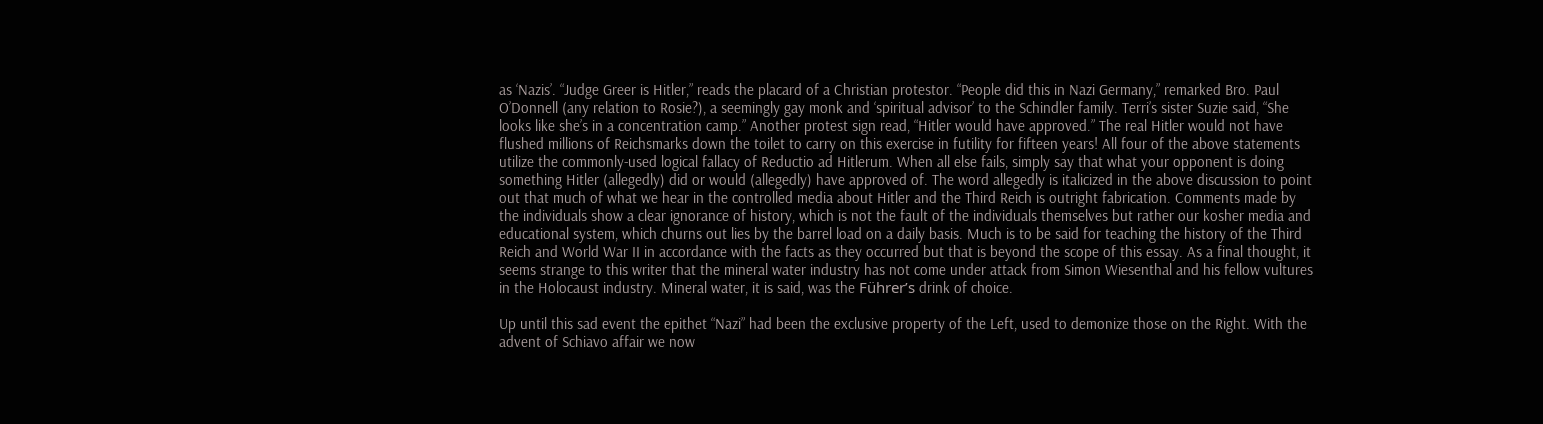as ‘Nazis’. “Judge Greer is Hitler,” reads the placard of a Christian protestor. “People did this in Nazi Germany,” remarked Bro. Paul O’Donnell (any relation to Rosie?), a seemingly gay monk and ‘spiritual advisor’ to the Schindler family. Terri’s sister Suzie said, “She looks like she’s in a concentration camp.” Another protest sign read, “Hitler would have approved.” The real Hitler would not have flushed millions of Reichsmarks down the toilet to carry on this exercise in futility for fifteen years! All four of the above statements utilize the commonly-used logical fallacy of Reductio ad Hitlerum. When all else fails, simply say that what your opponent is doing something Hitler (allegedly) did or would (allegedly) have approved of. The word allegedly is italicized in the above discussion to point out that much of what we hear in the controlled media about Hitler and the Third Reich is outright fabrication. Comments made by the individuals show a clear ignorance of history, which is not the fault of the individuals themselves but rather our kosher media and educational system, which churns out lies by the barrel load on a daily basis. Much is to be said for teaching the history of the Third Reich and World War II in accordance with the facts as they occurred but that is beyond the scope of this essay. As a final thought, it seems strange to this writer that the mineral water industry has not come under attack from Simon Wiesenthal and his fellow vultures in the Holocaust industry. Mineral water, it is said, was the Führer’s drink of choice.

Up until this sad event the epithet “Nazi” had been the exclusive property of the Left, used to demonize those on the Right. With the advent of Schiavo affair we now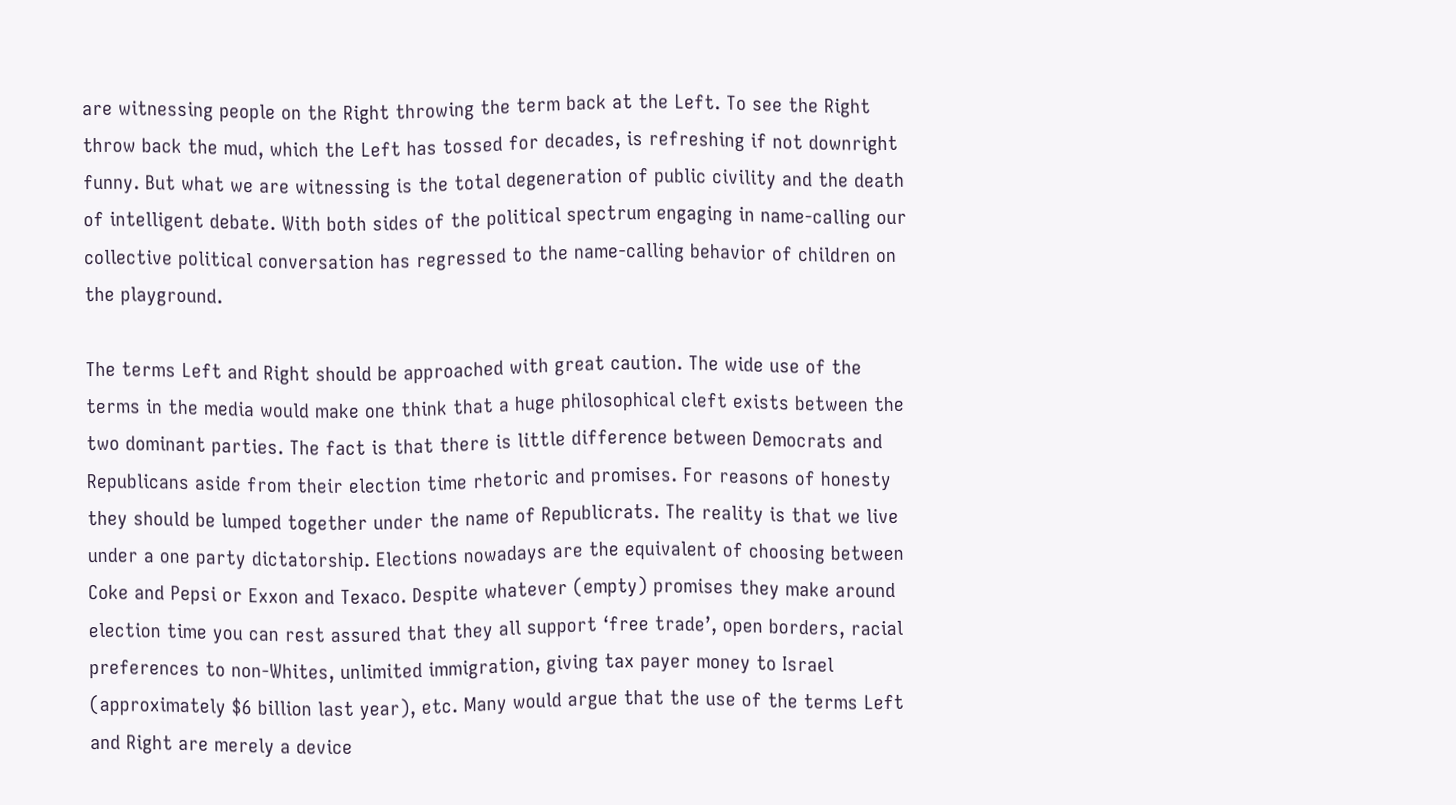are witnessing people on the Right throwing the term back at the Left. To see the Right throw back the mud, which the Left has tossed for decades, is refreshing if not downright funny. But what we are witnessing is the total degeneration of public civility and the death of intelligent debate. With both sides of the political spectrum engaging in name-calling our collective political conversation has regressed to the name-calling behavior of children on the playground.

The terms Left and Right should be approached with great caution. The wide use of the terms in the media would make one think that a huge philosophical cleft exists between the two dominant parties. The fact is that there is little difference between Democrats and Republicans aside from their election time rhetoric and promises. For reasons of honesty they should be lumped together under the name of Republicrats. The reality is that we live under a one party dictatorship. Elections nowadays are the equivalent of choosing between Coke and Pepsi or Exxon and Texaco. Despite whatever (empty) promises they make around election time you can rest assured that they all support ‘free trade’, open borders, racial preferences to non-Whites, unlimited immigration, giving tax payer money to Israel (approximately $6 billion last year), etc. Many would argue that the use of the terms Left and Right are merely a device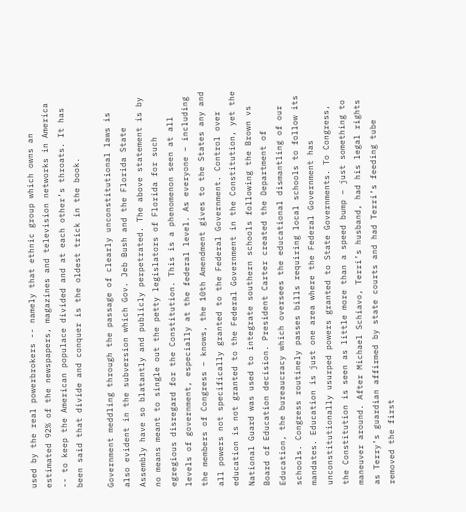used by the real powerbrokers -- namely that ethnic group which owns an estimated 92% of the newspapers, magazines and television networks in America -- to keep the American populace divided and at each other’s throats. It has been said that divide and conquer is the oldest trick in the book.

Government meddling through the passage of clearly unconstitutional laws is also evident in the subversion which Gov. Jeb Bush and the Florida State Assembly have so blatantly and publicly perpetrated. The above statement is by no means meant to single out the petty legislators of Florida for such egregious disregard for the Constitution. This is a phenomenon seen at all levels of government, especially at the federal level. As everyone – including the members of Congress – knows, the 10th Amendment gives to the States any and all powers not specifically granted to the Federal Government. Control over education is not granted to the Federal Government in the Constitution, yet the National Guard was used to integrate southern schools following the Brown vs Board of Education decision. President Carter created the Department of Education, the bureaucracy which oversees the educational dismantling of our schools. Congress routinely passes bills requiring local schools to follow its mandates. Education is just one area where the Federal Government has unconstitutionally usurped powers granted to State Governments. To Congress, the Constitution is seen as little more than a speed bump – just something to maneuver around. After Michael Schiavo, Terri’s husband, had his legal rights as Terry’s guardian affirmed by state courts and had Terri’s feeding tube removed the first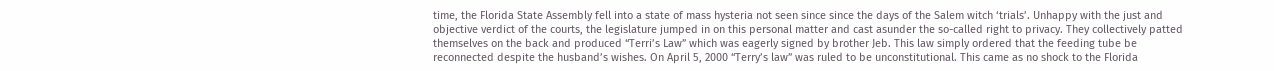time, the Florida State Assembly fell into a state of mass hysteria not seen since since the days of the Salem witch ‘trials’. Unhappy with the just and objective verdict of the courts, the legislature jumped in on this personal matter and cast asunder the so-called right to privacy. They collectively patted themselves on the back and produced “Terri’s Law” which was eagerly signed by brother Jeb. This law simply ordered that the feeding tube be reconnected despite the husband’s wishes. On April 5, 2000 “Terry’s law” was ruled to be unconstitutional. This came as no shock to the Florida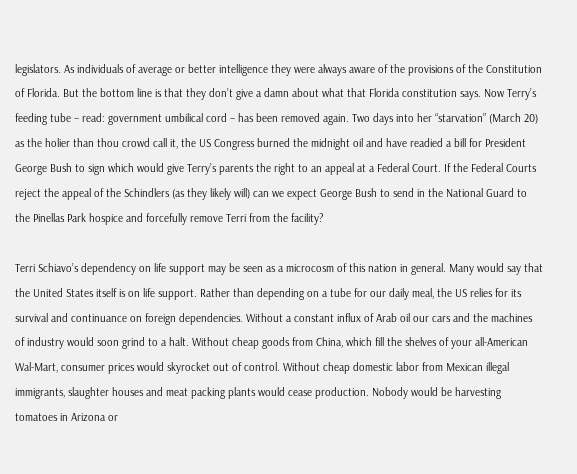legislators. As individuals of average or better intelligence they were always aware of the provisions of the Constitution of Florida. But the bottom line is that they don’t give a damn about what that Florida constitution says. Now Terry’s feeding tube – read: government umbilical cord – has been removed again. Two days into her “starvation” (March 20) as the holier than thou crowd call it, the US Congress burned the midnight oil and have readied a bill for President George Bush to sign which would give Terry’s parents the right to an appeal at a Federal Court. If the Federal Courts reject the appeal of the Schindlers (as they likely will) can we expect George Bush to send in the National Guard to the Pinellas Park hospice and forcefully remove Terri from the facility?

Terri Schiavo’s dependency on life support may be seen as a microcosm of this nation in general. Many would say that the United States itself is on life support. Rather than depending on a tube for our daily meal, the US relies for its survival and continuance on foreign dependencies. Without a constant influx of Arab oil our cars and the machines of industry would soon grind to a halt. Without cheap goods from China, which fill the shelves of your all-American Wal-Mart, consumer prices would skyrocket out of control. Without cheap domestic labor from Mexican illegal immigrants, slaughter houses and meat packing plants would cease production. Nobody would be harvesting tomatoes in Arizona or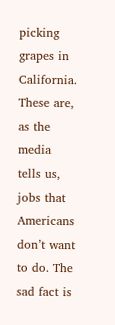picking grapes in California. These are, as the media tells us, jobs that Americans don’t want to do. The sad fact is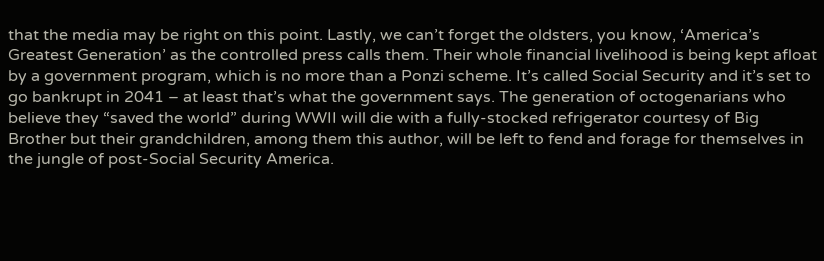that the media may be right on this point. Lastly, we can’t forget the oldsters, you know, ‘America’s Greatest Generation’ as the controlled press calls them. Their whole financial livelihood is being kept afloat by a government program, which is no more than a Ponzi scheme. It’s called Social Security and it’s set to go bankrupt in 2041 – at least that’s what the government says. The generation of octogenarians who believe they “saved the world” during WWII will die with a fully-stocked refrigerator courtesy of Big Brother but their grandchildren, among them this author, will be left to fend and forage for themselves in the jungle of post-Social Security America.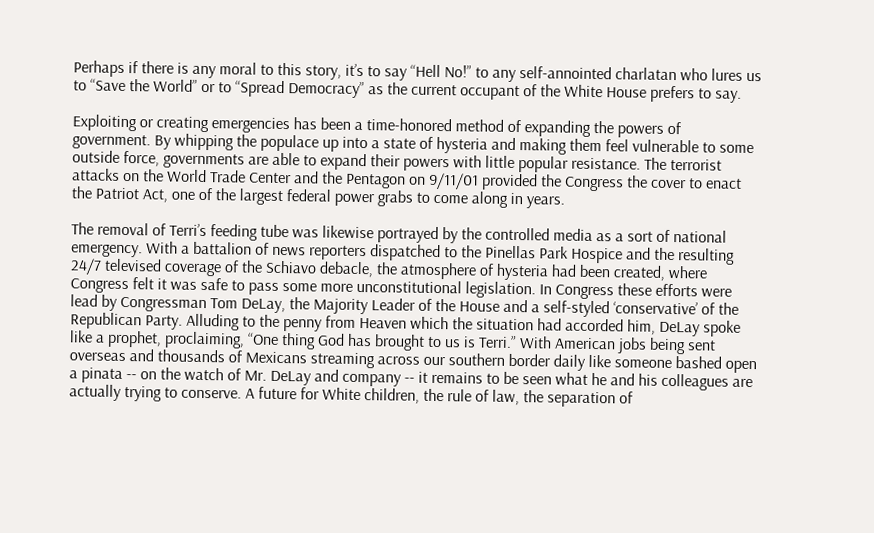Perhaps if there is any moral to this story, it’s to say “Hell No!” to any self-annointed charlatan who lures us to “Save the World” or to “Spread Democracy” as the current occupant of the White House prefers to say.

Exploiting or creating emergencies has been a time-honored method of expanding the powers of government. By whipping the populace up into a state of hysteria and making them feel vulnerable to some outside force, governments are able to expand their powers with little popular resistance. The terrorist attacks on the World Trade Center and the Pentagon on 9/11/01 provided the Congress the cover to enact the Patriot Act, one of the largest federal power grabs to come along in years.

The removal of Terri’s feeding tube was likewise portrayed by the controlled media as a sort of national emergency. With a battalion of news reporters dispatched to the Pinellas Park Hospice and the resulting 24/7 televised coverage of the Schiavo debacle, the atmosphere of hysteria had been created, where Congress felt it was safe to pass some more unconstitutional legislation. In Congress these efforts were lead by Congressman Tom DeLay, the Majority Leader of the House and a self-styled ‘conservative’ of the Republican Party. Alluding to the penny from Heaven which the situation had accorded him, DeLay spoke like a prophet, proclaiming, “One thing God has brought to us is Terri.” With American jobs being sent overseas and thousands of Mexicans streaming across our southern border daily like someone bashed open a pinata -- on the watch of Mr. DeLay and company -- it remains to be seen what he and his colleagues are actually trying to conserve. A future for White children, the rule of law, the separation of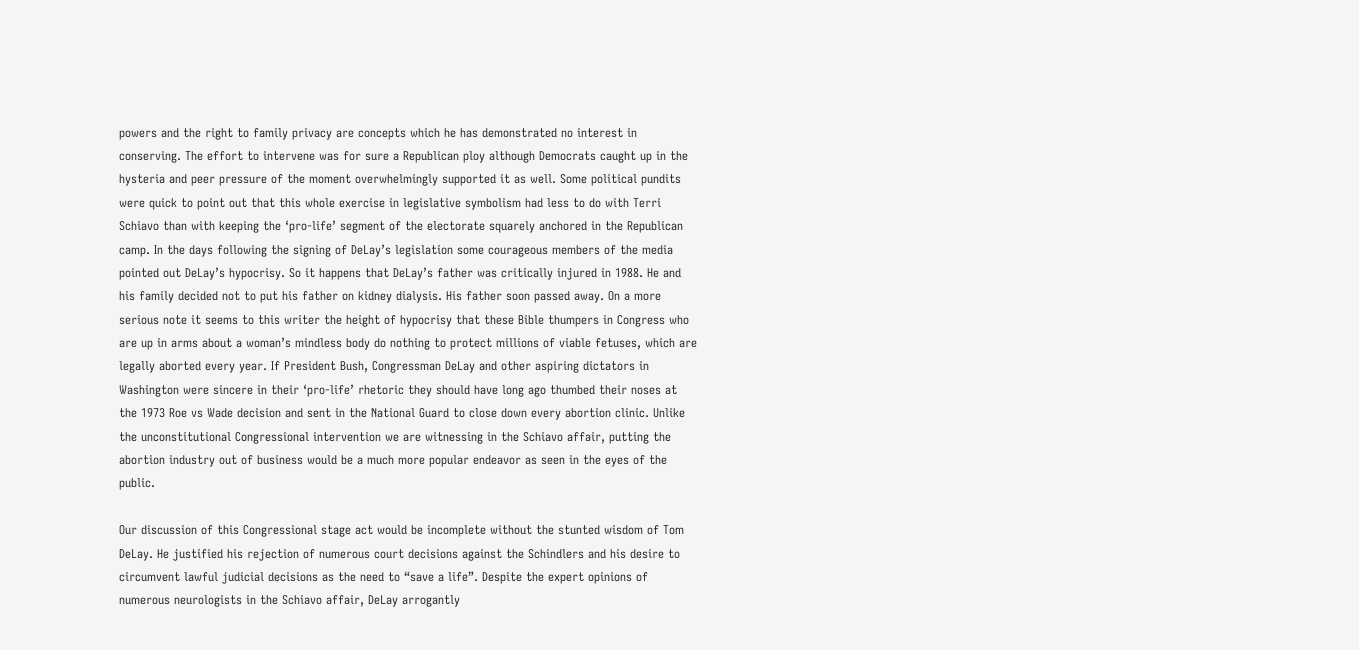powers and the right to family privacy are concepts which he has demonstrated no interest in conserving. The effort to intervene was for sure a Republican ploy although Democrats caught up in the hysteria and peer pressure of the moment overwhelmingly supported it as well. Some political pundits were quick to point out that this whole exercise in legislative symbolism had less to do with Terri Schiavo than with keeping the ‘pro-life’ segment of the electorate squarely anchored in the Republican camp. In the days following the signing of DeLay’s legislation some courageous members of the media pointed out DeLay’s hypocrisy. So it happens that DeLay’s father was critically injured in 1988. He and his family decided not to put his father on kidney dialysis. His father soon passed away. On a more serious note it seems to this writer the height of hypocrisy that these Bible thumpers in Congress who are up in arms about a woman’s mindless body do nothing to protect millions of viable fetuses, which are legally aborted every year. If President Bush, Congressman DeLay and other aspiring dictators in Washington were sincere in their ‘pro-life’ rhetoric they should have long ago thumbed their noses at the 1973 Roe vs Wade decision and sent in the National Guard to close down every abortion clinic. Unlike the unconstitutional Congressional intervention we are witnessing in the Schiavo affair, putting the abortion industry out of business would be a much more popular endeavor as seen in the eyes of the public.

Our discussion of this Congressional stage act would be incomplete without the stunted wisdom of Tom DeLay. He justified his rejection of numerous court decisions against the Schindlers and his desire to circumvent lawful judicial decisions as the need to “save a life”. Despite the expert opinions of numerous neurologists in the Schiavo affair, DeLay arrogantly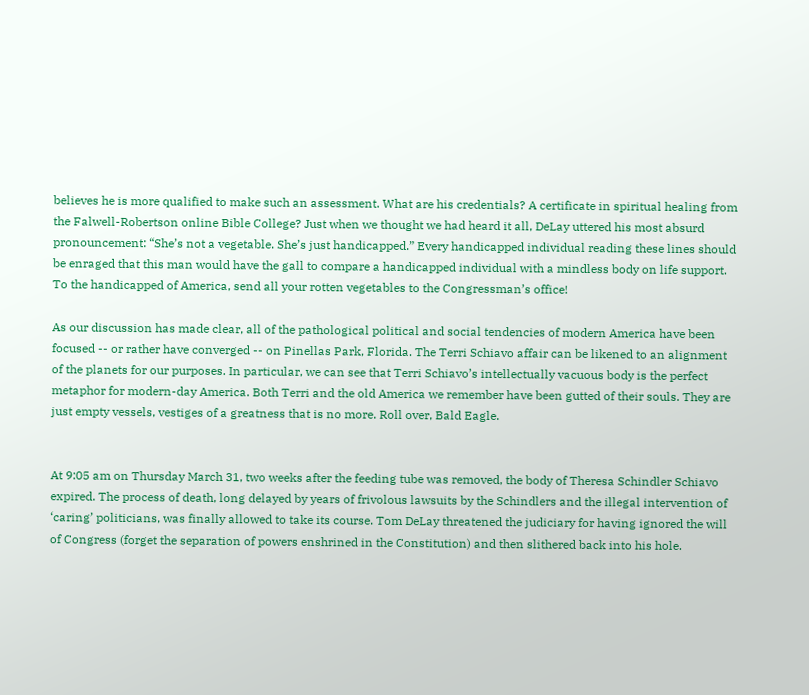believes he is more qualified to make such an assessment. What are his credentials? A certificate in spiritual healing from the Falwell-Robertson online Bible College? Just when we thought we had heard it all, DeLay uttered his most absurd pronouncement: “She’s not a vegetable. She’s just handicapped.” Every handicapped individual reading these lines should be enraged that this man would have the gall to compare a handicapped individual with a mindless body on life support. To the handicapped of America, send all your rotten vegetables to the Congressman’s office!

As our discussion has made clear, all of the pathological political and social tendencies of modern America have been focused -- or rather have converged -- on Pinellas Park, Florida. The Terri Schiavo affair can be likened to an alignment of the planets for our purposes. In particular, we can see that Terri Schiavo’s intellectually vacuous body is the perfect metaphor for modern-day America. Both Terri and the old America we remember have been gutted of their souls. They are just empty vessels, vestiges of a greatness that is no more. Roll over, Bald Eagle.


At 9:05 am on Thursday March 31, two weeks after the feeding tube was removed, the body of Theresa Schindler Schiavo expired. The process of death, long delayed by years of frivolous lawsuits by the Schindlers and the illegal intervention of ‘caring’ politicians, was finally allowed to take its course. Tom DeLay threatened the judiciary for having ignored the will of Congress (forget the separation of powers enshrined in the Constitution) and then slithered back into his hole.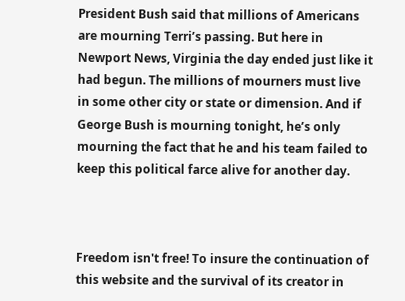President Bush said that millions of Americans are mourning Terri’s passing. But here in Newport News, Virginia the day ended just like it had begun. The millions of mourners must live in some other city or state or dimension. And if George Bush is mourning tonight, he’s only mourning the fact that he and his team failed to keep this political farce alive for another day.



Freedom isn't free! To insure the continuation of this website and the survival of its creator in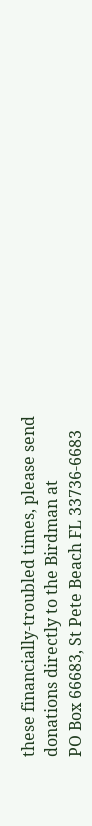these financially-troubled times, please send donations directly to the Birdman at
PO Box 66683, St Pete Beach FL 33736-6683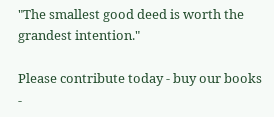"The smallest good deed is worth the grandest intention."

Please contribute today - buy our books -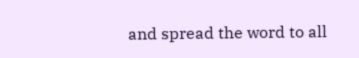and spread the word to all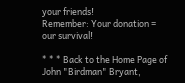your friends!
Remember: Your donation = our survival!

* * * Back to the Home Page of John "Birdman" Bryant,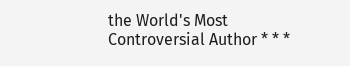the World's Most Controversial Author * * *